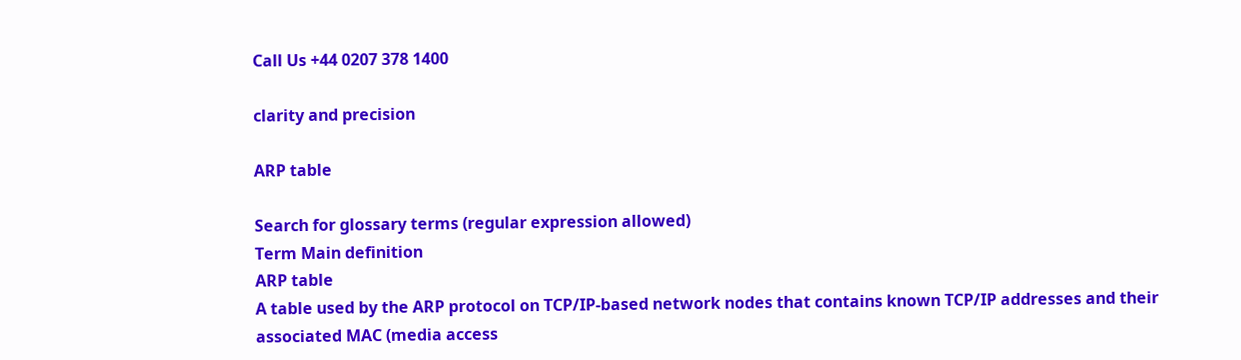Call Us +44 0207 378 1400

clarity and precision

ARP table

Search for glossary terms (regular expression allowed)
Term Main definition
ARP table
A table used by the ARP protocol on TCP/IP-based network nodes that contains known TCP/IP addresses and their associated MAC (media access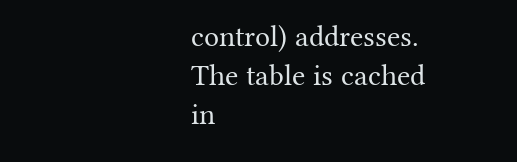control) addresses. The table is cached in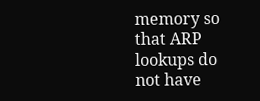memory so that ARP lookups do not have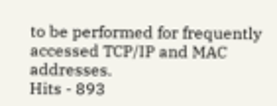to be performed for frequently accessed TCP/IP and MAC addresses.
Hits - 893